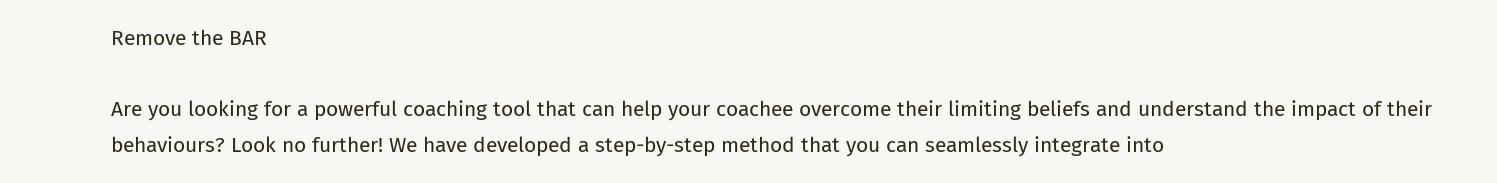Remove the BAR

Are you looking for a powerful coaching tool that can help your coachee overcome their limiting beliefs and understand the impact of their behaviours? Look no further! We have developed a step-by-step method that you can seamlessly integrate into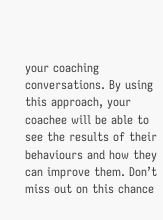your coaching conversations. By using this approach, your coachee will be able to see the results of their behaviours and how they can improve them. Don’t miss out on this chance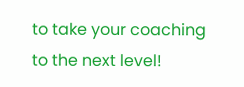to take your coaching to the next level!